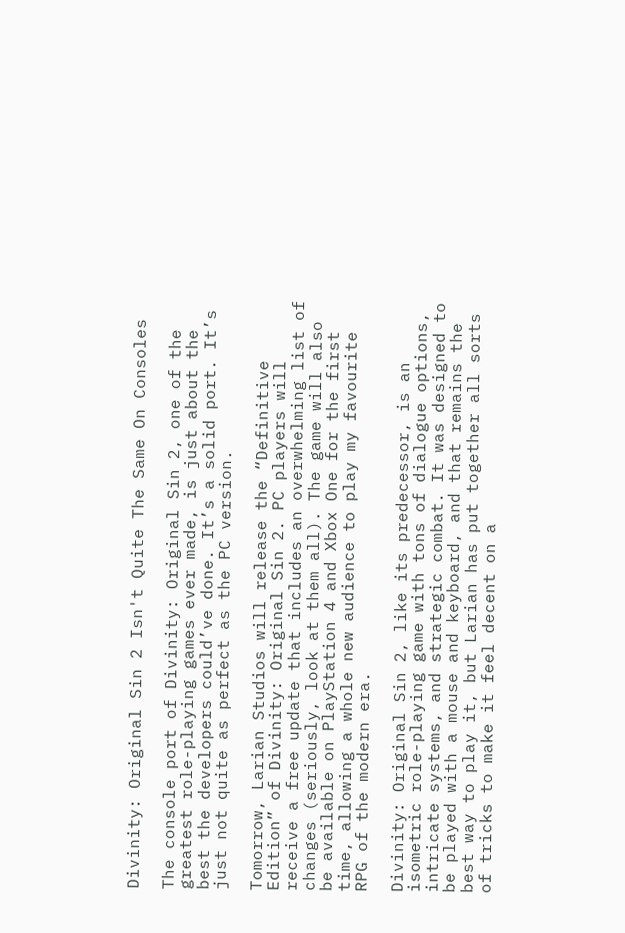Divinity: Original Sin 2 Isn't Quite The Same On Consoles

The console port of Divinity: Original Sin 2, one of the greatest role-playing games ever made, is just about the best the developers could’ve done. It’s a solid port. It’s just not quite as perfect as the PC version.

Tomorrow, Larian Studios will release the “Definitive Edition” of Divinity: Original Sin 2. PC players will receive a free update that includes an overwhelming list of changes (seriously, look at them all). The game will also be available on PlayStation 4 and Xbox One for the first time, allowing a whole new audience to play my favourite RPG of the modern era.

Divinity: Original Sin 2, like its predecessor, is an isometric role-playing game with tons of dialogue options, intricate systems, and strategic combat. It was designed to be played with a mouse and keyboard, and that remains the best way to play it, but Larian has put together all sorts of tricks to make it feel decent on a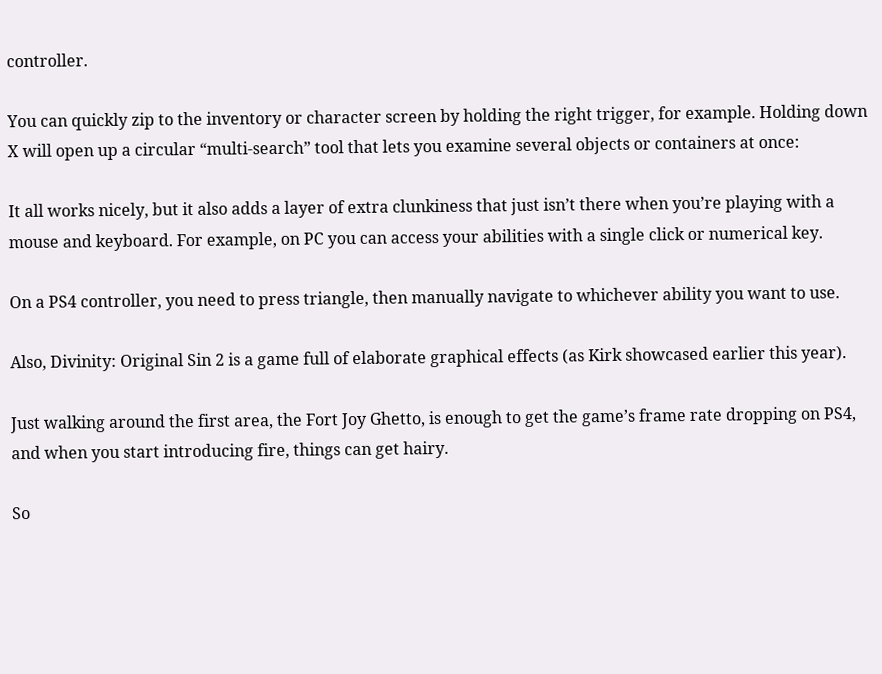controller.

You can quickly zip to the inventory or character screen by holding the right trigger, for example. Holding down X will open up a circular “multi-search” tool that lets you examine several objects or containers at once:

It all works nicely, but it also adds a layer of extra clunkiness that just isn’t there when you’re playing with a mouse and keyboard. For example, on PC you can access your abilities with a single click or numerical key.

On a PS4 controller, you need to press triangle, then manually navigate to whichever ability you want to use.

Also, Divinity: Original Sin 2 is a game full of elaborate graphical effects (as Kirk showcased earlier this year).

Just walking around the first area, the Fort Joy Ghetto, is enough to get the game’s frame rate dropping on PS4, and when you start introducing fire, things can get hairy.

So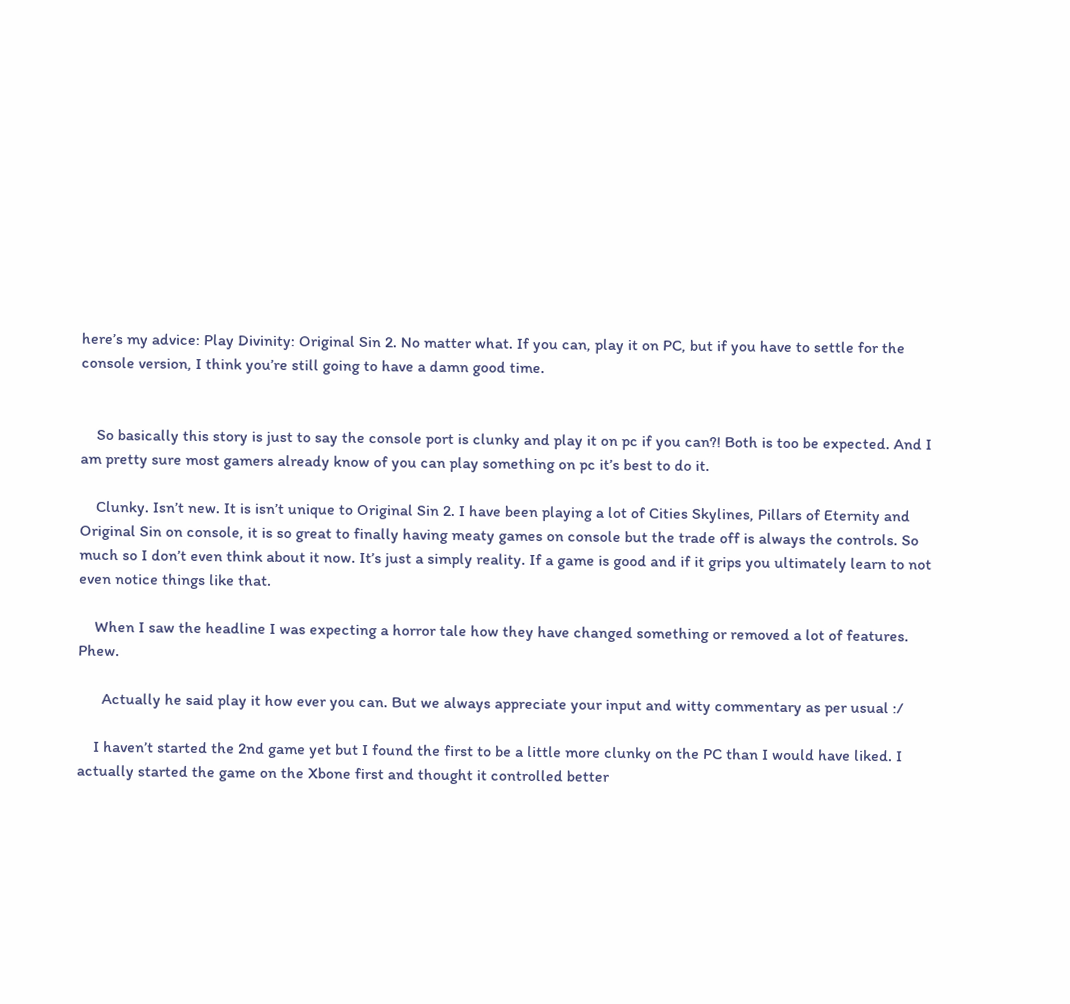here’s my advice: Play Divinity: Original Sin 2. No matter what. If you can, play it on PC, but if you have to settle for the console version, I think you’re still going to have a damn good time.


    So basically this story is just to say the console port is clunky and play it on pc if you can?! Both is too be expected. And I am pretty sure most gamers already know of you can play something on pc it’s best to do it.

    Clunky. Isn’t new. It is isn’t unique to Original Sin 2. I have been playing a lot of Cities Skylines, Pillars of Eternity and Original Sin on console, it is so great to finally having meaty games on console but the trade off is always the controls. So much so I don’t even think about it now. It’s just a simply reality. If a game is good and if it grips you ultimately learn to not even notice things like that.

    When I saw the headline I was expecting a horror tale how they have changed something or removed a lot of features. Phew.

      Actually he said play it how ever you can. But we always appreciate your input and witty commentary as per usual :/

    I haven’t started the 2nd game yet but I found the first to be a little more clunky on the PC than I would have liked. I actually started the game on the Xbone first and thought it controlled better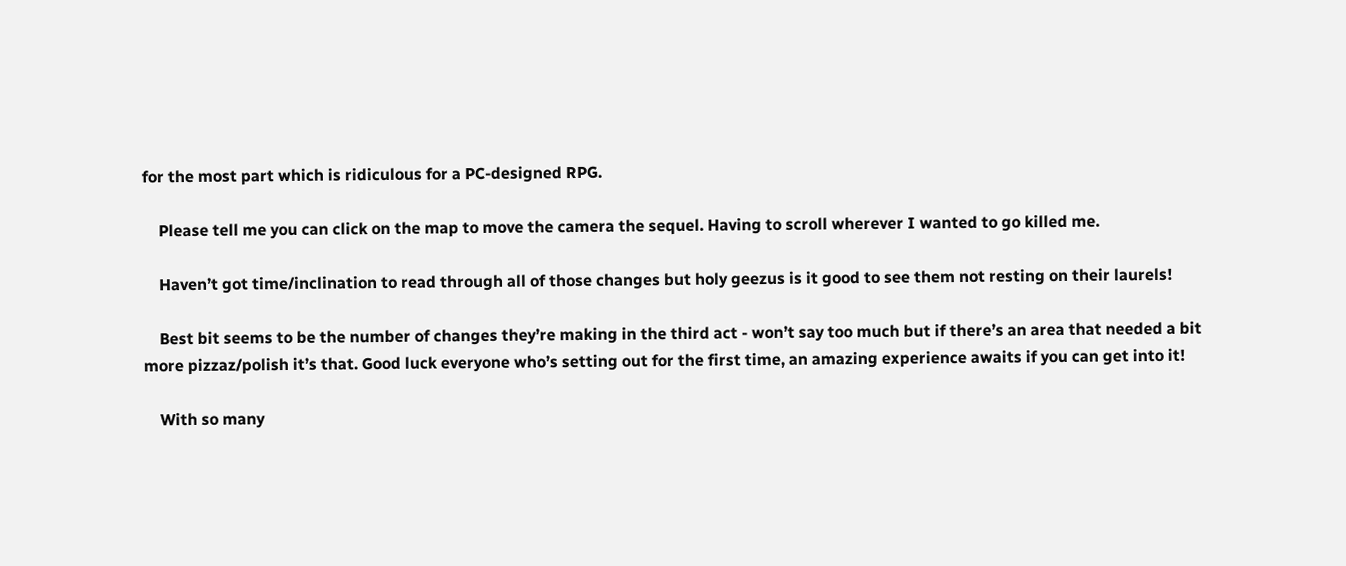for the most part which is ridiculous for a PC-designed RPG.

    Please tell me you can click on the map to move the camera the sequel. Having to scroll wherever I wanted to go killed me.

    Haven’t got time/inclination to read through all of those changes but holy geezus is it good to see them not resting on their laurels!

    Best bit seems to be the number of changes they’re making in the third act - won’t say too much but if there’s an area that needed a bit more pizzaz/polish it’s that. Good luck everyone who’s setting out for the first time, an amazing experience awaits if you can get into it!

    With so many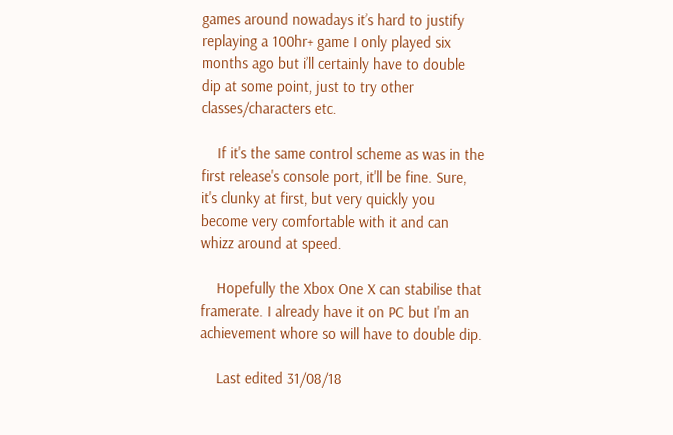games around nowadays it’s hard to justify replaying a 100hr+ game I only played six months ago but i’ll certainly have to double dip at some point, just to try other classes/characters etc.

    If it's the same control scheme as was in the first release's console port, it'll be fine. Sure, it's clunky at first, but very quickly you become very comfortable with it and can whizz around at speed.

    Hopefully the Xbox One X can stabilise that framerate. I already have it on PC but I'm an achievement whore so will have to double dip.

    Last edited 31/08/18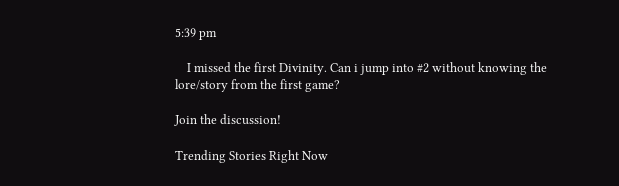5:39 pm

    I missed the first Divinity. Can i jump into #2 without knowing the lore/story from the first game?

Join the discussion!

Trending Stories Right Now